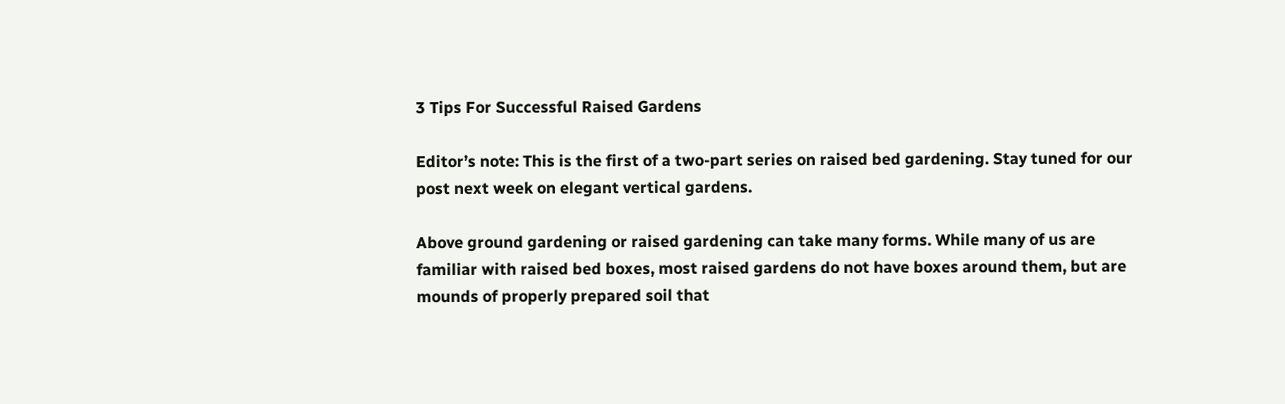3 Tips For Successful Raised Gardens

Editor’s note: This is the first of a two-part series on raised bed gardening. Stay tuned for our post next week on elegant vertical gardens.

Above ground gardening or raised gardening can take many forms. While many of us are familiar with raised bed boxes, most raised gardens do not have boxes around them, but are mounds of properly prepared soil that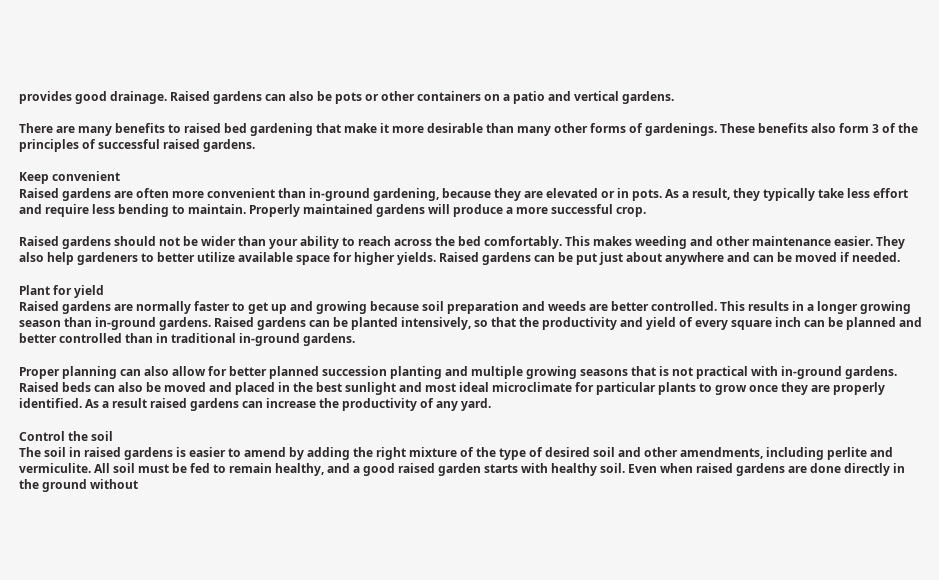provides good drainage. Raised gardens can also be pots or other containers on a patio and vertical gardens.

There are many benefits to raised bed gardening that make it more desirable than many other forms of gardenings. These benefits also form 3 of the principles of successful raised gardens.

Keep convenient
Raised gardens are often more convenient than in-ground gardening, because they are elevated or in pots. As a result, they typically take less effort and require less bending to maintain. Properly maintained gardens will produce a more successful crop.

Raised gardens should not be wider than your ability to reach across the bed comfortably. This makes weeding and other maintenance easier. They also help gardeners to better utilize available space for higher yields. Raised gardens can be put just about anywhere and can be moved if needed.

Plant for yield
Raised gardens are normally faster to get up and growing because soil preparation and weeds are better controlled. This results in a longer growing season than in-ground gardens. Raised gardens can be planted intensively, so that the productivity and yield of every square inch can be planned and better controlled than in traditional in-ground gardens.

Proper planning can also allow for better planned succession planting and multiple growing seasons that is not practical with in-ground gardens. Raised beds can also be moved and placed in the best sunlight and most ideal microclimate for particular plants to grow once they are properly identified. As a result raised gardens can increase the productivity of any yard.

Control the soil
The soil in raised gardens is easier to amend by adding the right mixture of the type of desired soil and other amendments, including perlite and vermiculite. All soil must be fed to remain healthy, and a good raised garden starts with healthy soil. Even when raised gardens are done directly in the ground without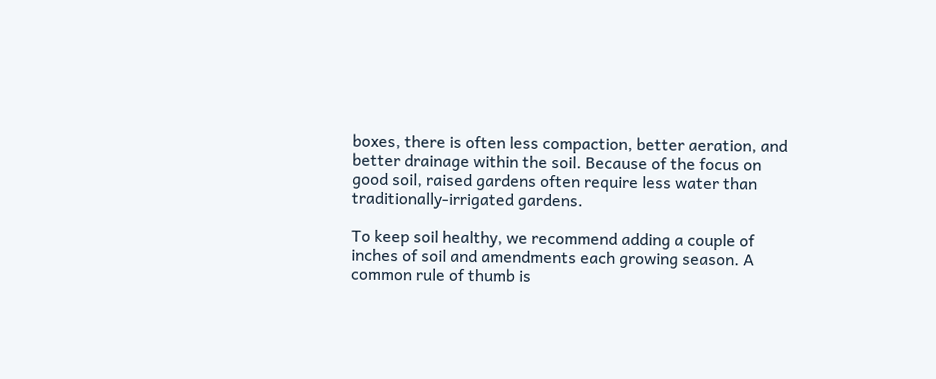boxes, there is often less compaction, better aeration, and better drainage within the soil. Because of the focus on good soil, raised gardens often require less water than traditionally-irrigated gardens.

To keep soil healthy, we recommend adding a couple of inches of soil and amendments each growing season. A common rule of thumb is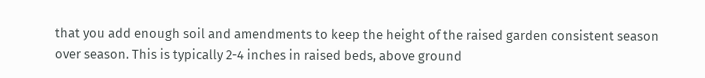that you add enough soil and amendments to keep the height of the raised garden consistent season over season. This is typically 2-4 inches in raised beds, above ground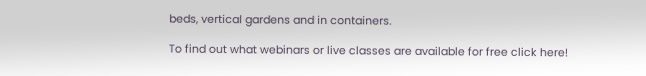beds, vertical gardens and in containers.

To find out what webinars or live classes are available for free click here!